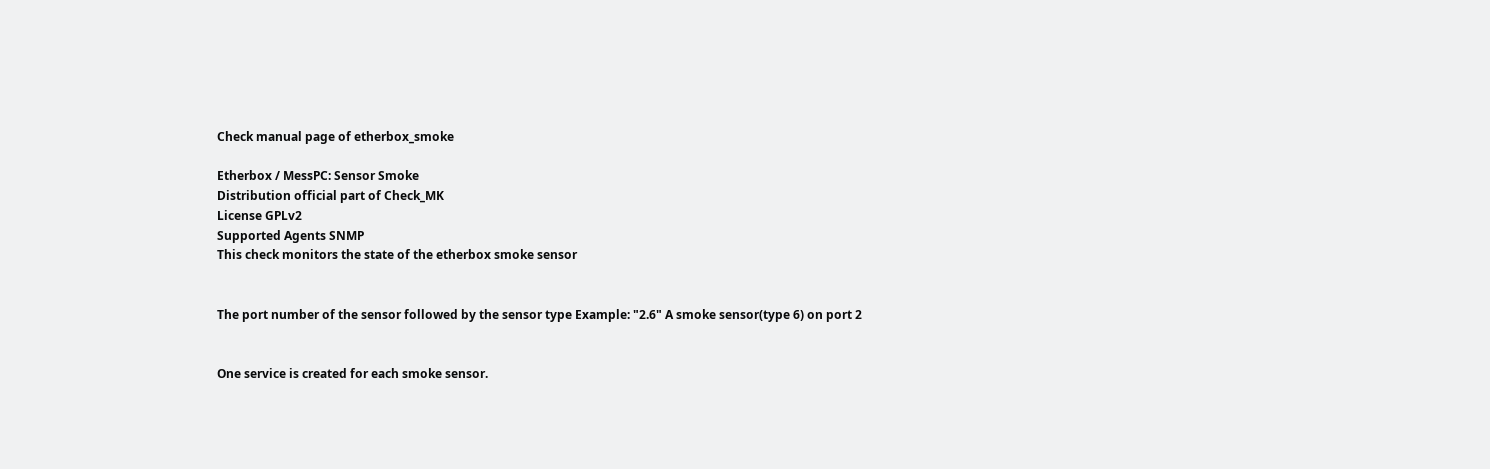Check manual page of etherbox_smoke

Etherbox / MessPC: Sensor Smoke
Distribution official part of Check_MK
License GPLv2
Supported Agents SNMP
This check monitors the state of the etherbox smoke sensor


The port number of the sensor followed by the sensor type Example: "2.6" A smoke sensor(type 6) on port 2


One service is created for each smoke sensor.